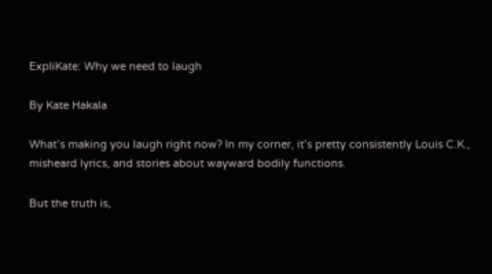ExpliKate: Why we need to laugh

By Kate Hakala

What’s making you laugh right now? In my corner, it’s pretty consistently Louis C.K., misheard lyrics, and stories about wayward bodily functions.

But the truth is,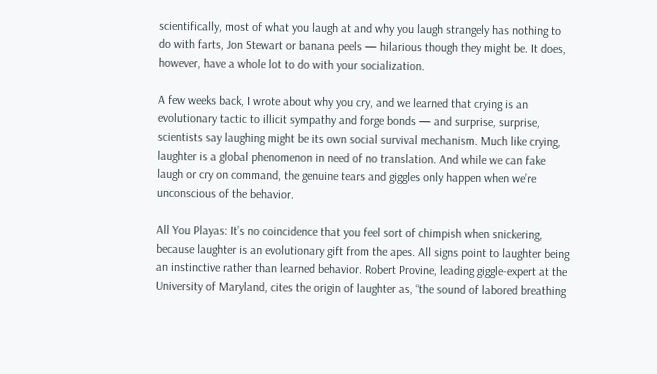scientifically, most of what you laugh at and why you laugh strangely has nothing to do with farts, Jon Stewart or banana peels — hilarious though they might be. It does, however, have a whole lot to do with your socialization.

A few weeks back, I wrote about why you cry, and we learned that crying is an evolutionary tactic to illicit sympathy and forge bonds — and surprise, surprise, scientists say laughing might be its own social survival mechanism. Much like crying, laughter is a global phenomenon in need of no translation. And while we can fake laugh or cry on command, the genuine tears and giggles only happen when we’re unconscious of the behavior.

All You Playas: It’s no coincidence that you feel sort of chimpish when snickering, because laughter is an evolutionary gift from the apes. All signs point to laughter being an instinctive rather than learned behavior. Robert Provine, leading giggle-expert at the University of Maryland, cites the origin of laughter as, “the sound of labored breathing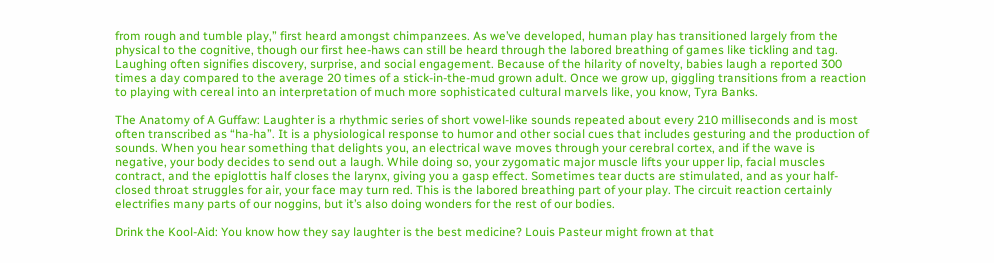from rough and tumble play,” first heard amongst chimpanzees. As we’ve developed, human play has transitioned largely from the physical to the cognitive, though our first hee-haws can still be heard through the labored breathing of games like tickling and tag. Laughing often signifies discovery, surprise, and social engagement. Because of the hilarity of novelty, babies laugh a reported 300 times a day compared to the average 20 times of a stick-in-the-mud grown adult. Once we grow up, giggling transitions from a reaction to playing with cereal into an interpretation of much more sophisticated cultural marvels like, you know, Tyra Banks.

The Anatomy of A Guffaw: Laughter is a rhythmic series of short vowel-like sounds repeated about every 210 milliseconds and is most often transcribed as “ha-ha”. It is a physiological response to humor and other social cues that includes gesturing and the production of sounds. When you hear something that delights you, an electrical wave moves through your cerebral cortex, and if the wave is negative, your body decides to send out a laugh. While doing so, your zygomatic major muscle lifts your upper lip, facial muscles contract, and the epiglottis half closes the larynx, giving you a gasp effect. Sometimes tear ducts are stimulated, and as your half-closed throat struggles for air, your face may turn red. This is the labored breathing part of your play. The circuit reaction certainly electrifies many parts of our noggins, but it’s also doing wonders for the rest of our bodies.

Drink the Kool-Aid: You know how they say laughter is the best medicine? Louis Pasteur might frown at that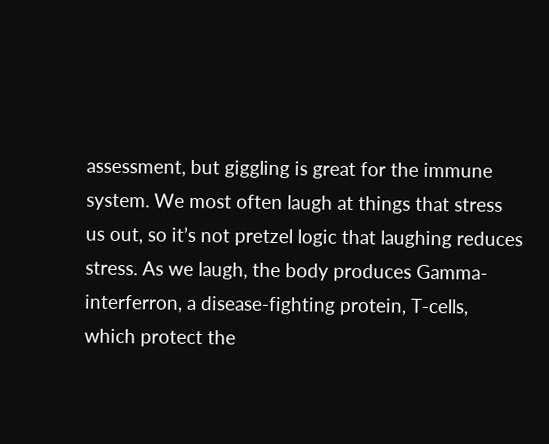assessment, but giggling is great for the immune system. We most often laugh at things that stress us out, so it’s not pretzel logic that laughing reduces stress. As we laugh, the body produces Gamma-interferron, a disease-fighting protein, T-cells, which protect the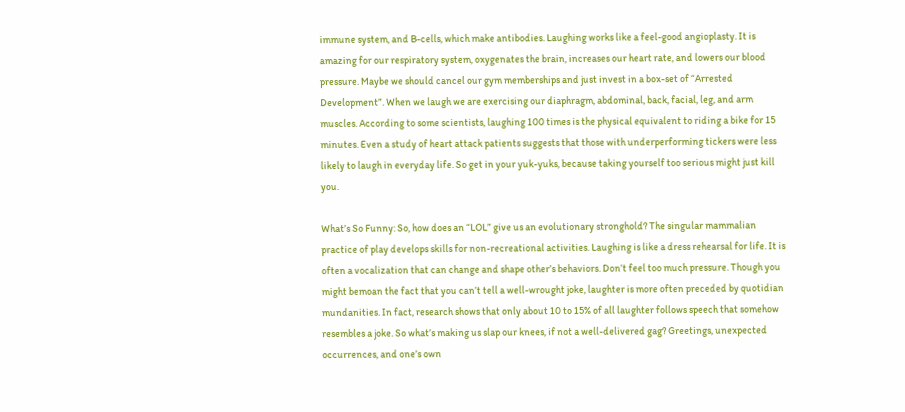immune system, and B-cells, which make antibodies. Laughing works like a feel-good angioplasty. It is amazing for our respiratory system, oxygenates the brain, increases our heart rate, and lowers our blood pressure. Maybe we should cancel our gym memberships and just invest in a box-set of “Arrested Development”. When we laugh we are exercising our diaphragm, abdominal, back, facial, leg, and arm muscles. According to some scientists, laughing 100 times is the physical equivalent to riding a bike for 15 minutes. Even a study of heart attack patients suggests that those with underperforming tickers were less likely to laugh in everyday life. So get in your yuk-yuks, because taking yourself too serious might just kill you.

What’s So Funny: So, how does an “LOL” give us an evolutionary stronghold? The singular mammalian practice of play develops skills for non-recreational activities. Laughing is like a dress rehearsal for life. It is often a vocalization that can change and shape other’s behaviors. Don’t feel too much pressure. Though you might bemoan the fact that you can’t tell a well-wrought joke, laughter is more often preceded by quotidian mundanities. In fact, research shows that only about 10 to 15% of all laughter follows speech that somehow resembles a joke. So what’s making us slap our knees, if not a well-delivered gag? Greetings, unexpected occurrences, and one’s own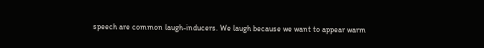speech are common laugh-inducers. We laugh because we want to appear warm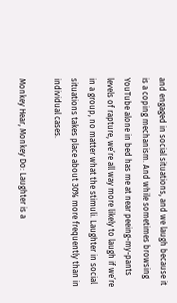and engaged in social situations, and we laugh because it is a coping mechanism. And while sometimes browsing YouTube alone in bed has me at near peeing-my-pants levels of rapture, we’re all way more likely to laugh if we’re in a group, no matter what the stimuli. Laughter in social situations takes place about 30% more frequently than in individual cases.

Monkey Hear, Monkey Do: Laughter is a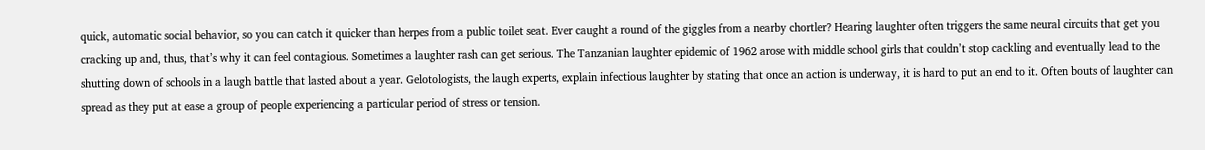quick, automatic social behavior, so you can catch it quicker than herpes from a public toilet seat. Ever caught a round of the giggles from a nearby chortler? Hearing laughter often triggers the same neural circuits that get you cracking up and, thus, that’s why it can feel contagious. Sometimes a laughter rash can get serious. The Tanzanian laughter epidemic of 1962 arose with middle school girls that couldn’t stop cackling and eventually lead to the shutting down of schools in a laugh battle that lasted about a year. Gelotologists, the laugh experts, explain infectious laughter by stating that once an action is underway, it is hard to put an end to it. Often bouts of laughter can spread as they put at ease a group of people experiencing a particular period of stress or tension.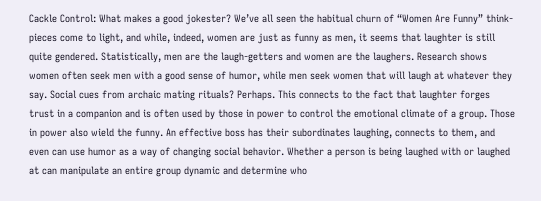Cackle Control: What makes a good jokester? We’ve all seen the habitual churn of “Women Are Funny” think-pieces come to light, and while, indeed, women are just as funny as men, it seems that laughter is still quite gendered. Statistically, men are the laugh-getters and women are the laughers. Research shows women often seek men with a good sense of humor, while men seek women that will laugh at whatever they say. Social cues from archaic mating rituals? Perhaps. This connects to the fact that laughter forges trust in a companion and is often used by those in power to control the emotional climate of a group. Those in power also wield the funny. An effective boss has their subordinates laughing, connects to them, and even can use humor as a way of changing social behavior. Whether a person is being laughed with or laughed at can manipulate an entire group dynamic and determine who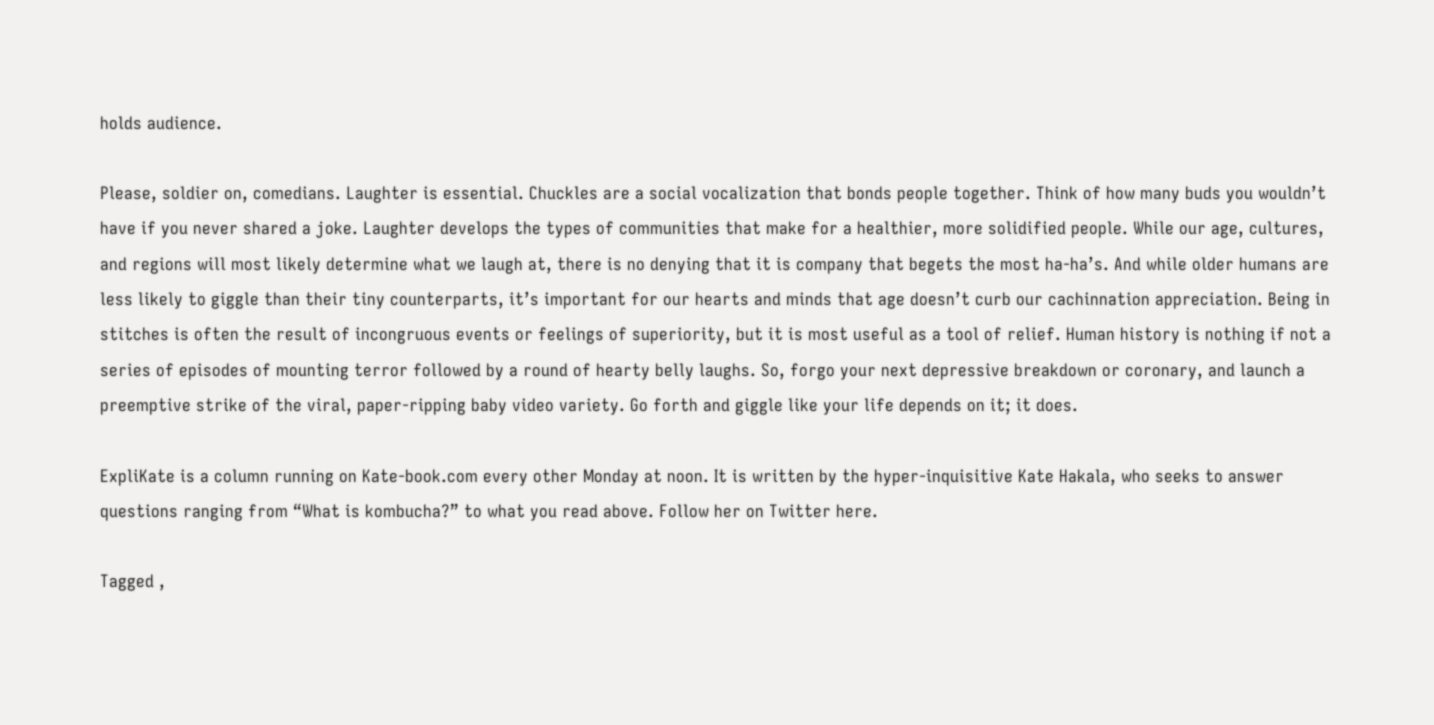holds audience.

Please, soldier on, comedians. Laughter is essential. Chuckles are a social vocalization that bonds people together. Think of how many buds you wouldn’t have if you never shared a joke. Laughter develops the types of communities that make for a healthier, more solidified people. While our age, cultures, and regions will most likely determine what we laugh at, there is no denying that it is company that begets the most ha-ha’s. And while older humans are less likely to giggle than their tiny counterparts, it’s important for our hearts and minds that age doesn’t curb our cachinnation appreciation. Being in stitches is often the result of incongruous events or feelings of superiority, but it is most useful as a tool of relief. Human history is nothing if not a series of episodes of mounting terror followed by a round of hearty belly laughs. So, forgo your next depressive breakdown or coronary, and launch a preemptive strike of the viral, paper-ripping baby video variety. Go forth and giggle like your life depends on it; it does.

ExpliKate is a column running on Kate-book.com every other Monday at noon. It is written by the hyper-inquisitive Kate Hakala, who seeks to answer questions ranging from “What is kombucha?” to what you read above. Follow her on Twitter here.

Tagged ,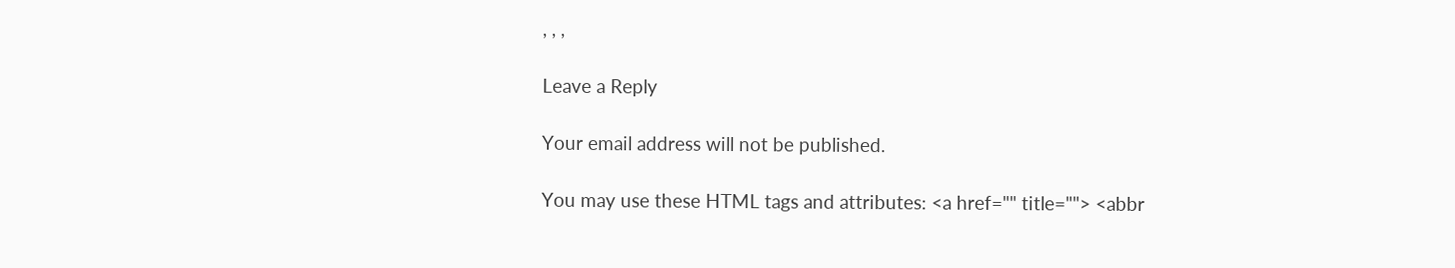, , ,

Leave a Reply

Your email address will not be published.

You may use these HTML tags and attributes: <a href="" title=""> <abbr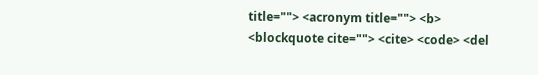title=""> <acronym title=""> <b> <blockquote cite=""> <cite> <code> <del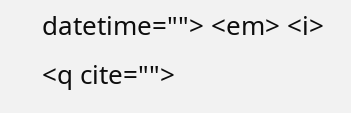datetime=""> <em> <i> <q cite="">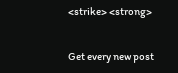<strike> <strong>


Get every new post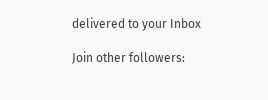delivered to your Inbox

Join other followers: